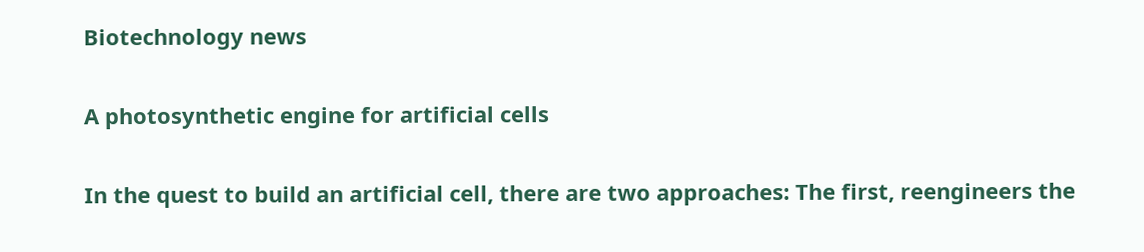Biotechnology news

A photosynthetic engine for artificial cells

In the quest to build an artificial cell, there are two approaches: The first, reengineers the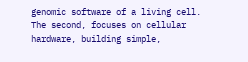genomic software of a living cell. The second, focuses on cellular hardware, building simple,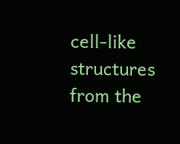cell-like structures from the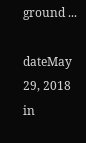ground ...

dateMay 29, 2018 in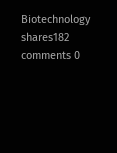Biotechnology
shares182 comments 0